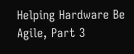Helping Hardware Be Agile, Part 3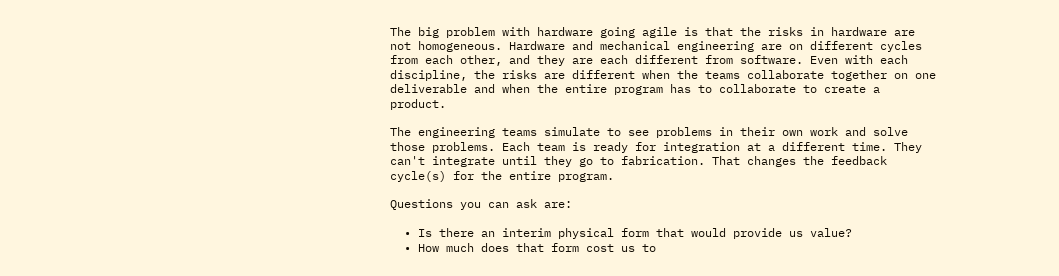The big problem with hardware going agile is that the risks in hardware are not homogeneous. Hardware and mechanical engineering are on different cycles from each other, and they are each different from software. Even with each discipline, the risks are different when the teams collaborate together on one deliverable and when the entire program has to collaborate to create a product.

The engineering teams simulate to see problems in their own work and solve those problems. Each team is ready for integration at a different time. They can't integrate until they go to fabrication. That changes the feedback cycle(s) for the entire program.

Questions you can ask are:

  • Is there an interim physical form that would provide us value?
  • How much does that form cost us to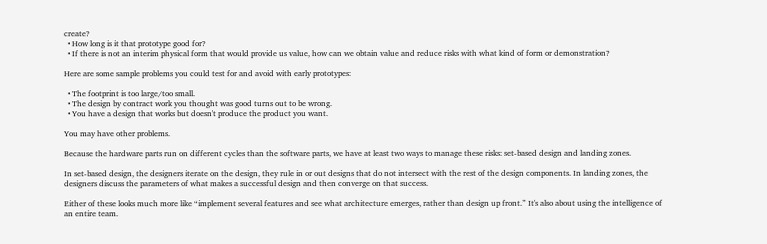create?
  • How long is it that prototype good for?
  • If there is not an interim physical form that would provide us value, how can we obtain value and reduce risks with what kind of form or demonstration?

Here are some sample problems you could test for and avoid with early prototypes:

  • The footprint is too large/too small.
  • The design by contract work you thought was good turns out to be wrong.
  • You have a design that works but doesn't produce the product you want.

You may have other problems.

Because the hardware parts run on different cycles than the software parts, we have at least two ways to manage these risks: set-based design and landing zones.

In set-based design, the designers iterate on the design, they rule in or out designs that do not intersect with the rest of the design components. In landing zones, the designers discuss the parameters of what makes a successful design and then converge on that success.

Either of these looks much more like “implement several features and see what architecture emerges, rather than design up front.” It's also about using the intelligence of an entire team.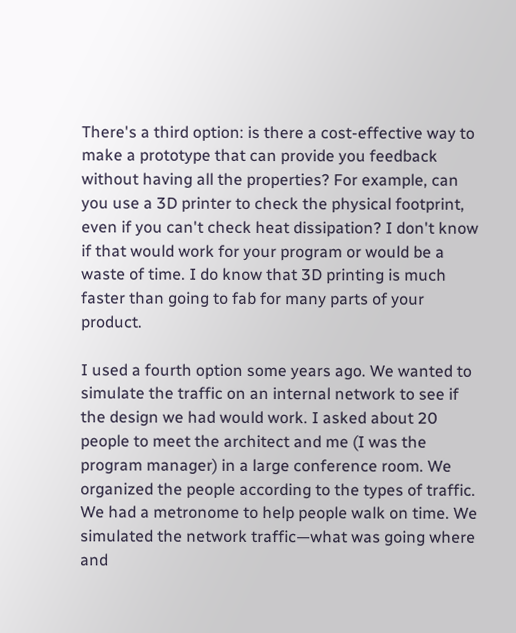There's a third option: is there a cost-effective way to make a prototype that can provide you feedback without having all the properties? For example, can you use a 3D printer to check the physical footprint, even if you can't check heat dissipation? I don't know if that would work for your program or would be a waste of time. I do know that 3D printing is much faster than going to fab for many parts of your product.

I used a fourth option some years ago. We wanted to simulate the traffic on an internal network to see if the design we had would work. I asked about 20 people to meet the architect and me (I was the program manager) in a large conference room. We organized the people according to the types of traffic. We had a metronome to help people walk on time. We simulated the network traffic—what was going where and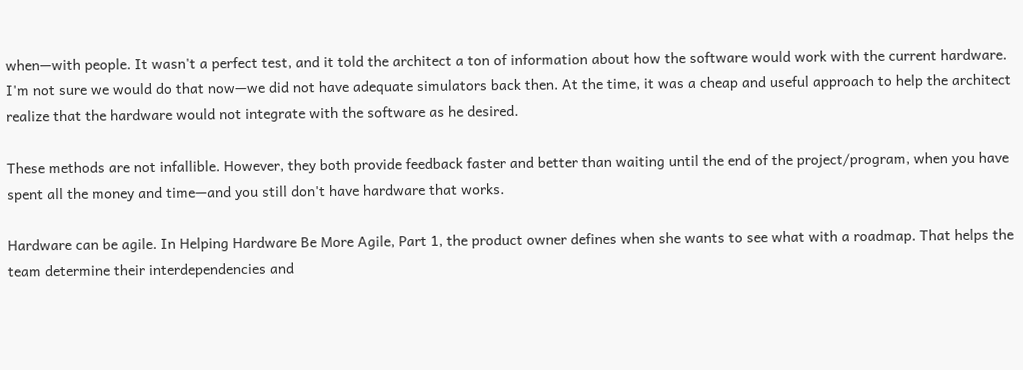when—with people. It wasn't a perfect test, and it told the architect a ton of information about how the software would work with the current hardware. I'm not sure we would do that now—we did not have adequate simulators back then. At the time, it was a cheap and useful approach to help the architect realize that the hardware would not integrate with the software as he desired.

These methods are not infallible. However, they both provide feedback faster and better than waiting until the end of the project/program, when you have spent all the money and time—and you still don't have hardware that works.

Hardware can be agile. In Helping Hardware Be More Agile, Part 1, the product owner defines when she wants to see what with a roadmap. That helps the team determine their interdependencies and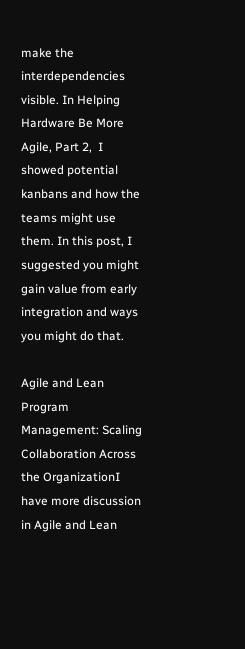make the interdependencies visible. In Helping Hardware Be More Agile, Part 2,  I showed potential kanbans and how the teams might use them. In this post, I suggested you might gain value from early integration and ways you might do that.

Agile and Lean Program Management: Scaling Collaboration Across the OrganizationI have more discussion in Agile and Lean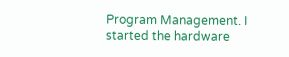Program Management. I started the hardware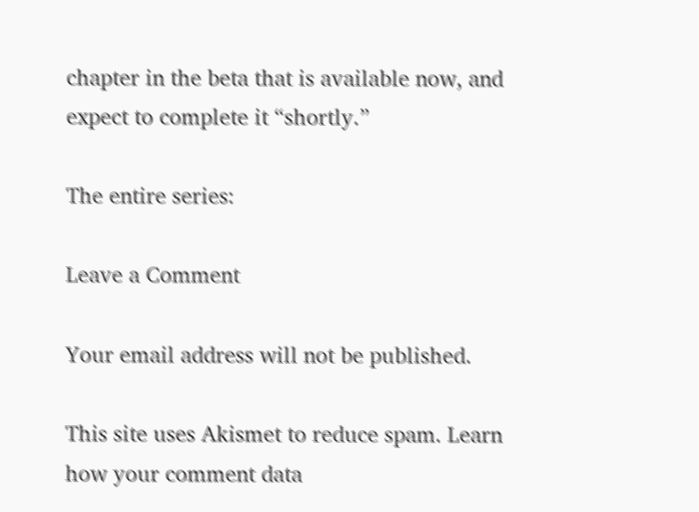chapter in the beta that is available now, and expect to complete it “shortly.”

The entire series:

Leave a Comment

Your email address will not be published.

This site uses Akismet to reduce spam. Learn how your comment data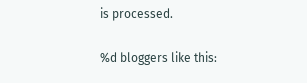is processed.

%d bloggers like this: